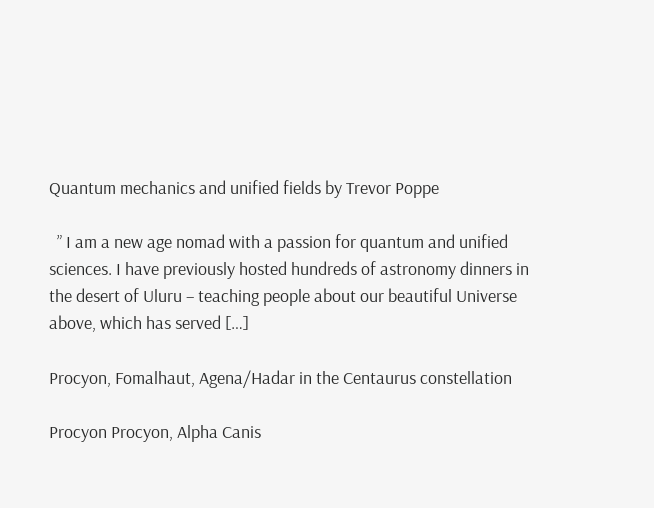Quantum mechanics and unified fields by Trevor Poppe

  ” I am a new age nomad with a passion for quantum and unified sciences. I have previously hosted hundreds of astronomy dinners in the desert of Uluru – teaching people about our beautiful Universe above, which has served […]

Procyon, Fomalhaut, Agena/Hadar in the Centaurus constellation

Procyon Procyon, Alpha Canis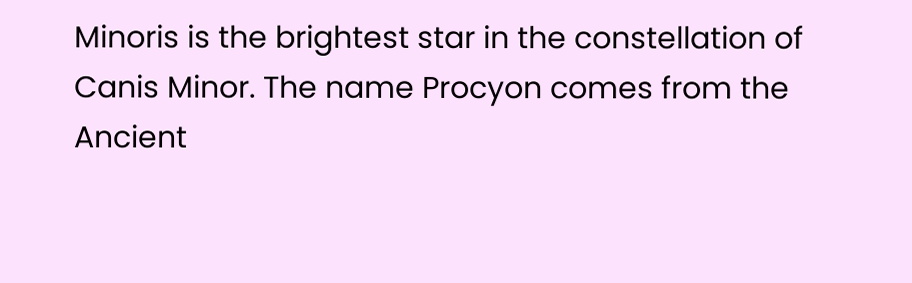Minoris is the brightest star in the constellation of Canis Minor. The name Procyon comes from the Ancient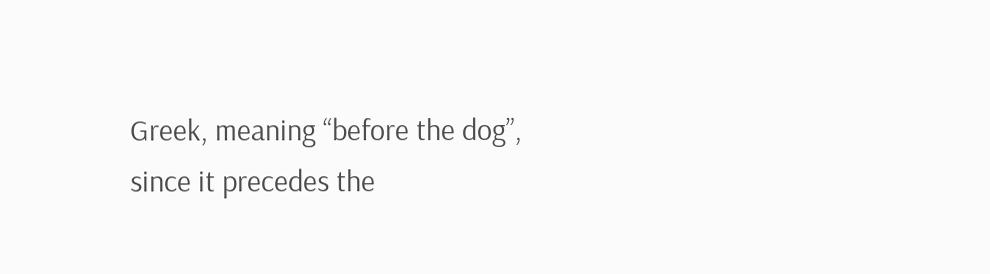Greek, meaning “before the dog”, since it precedes the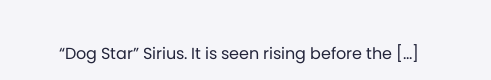“Dog Star” Sirius. It is seen rising before the […]